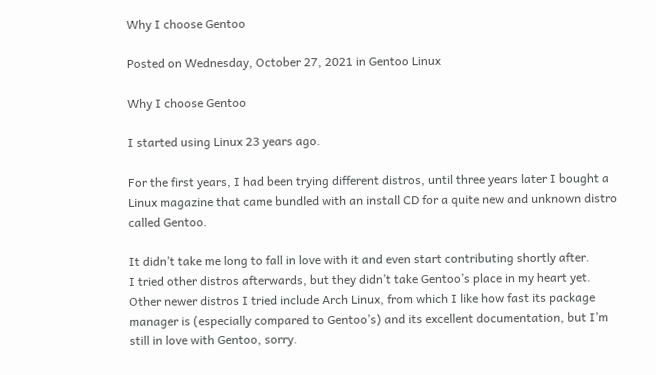Why I choose Gentoo

Posted on Wednesday, October 27, 2021 in Gentoo Linux

Why I choose Gentoo

I started using Linux 23 years ago.

For the first years, I had been trying different distros, until three years later I bought a Linux magazine that came bundled with an install CD for a quite new and unknown distro called Gentoo.

It didn’t take me long to fall in love with it and even start contributing shortly after.
I tried other distros afterwards, but they didn’t take Gentoo’s place in my heart yet.
Other newer distros I tried include Arch Linux, from which I like how fast its package manager is (especially compared to Gentoo’s) and its excellent documentation, but I’m still in love with Gentoo, sorry.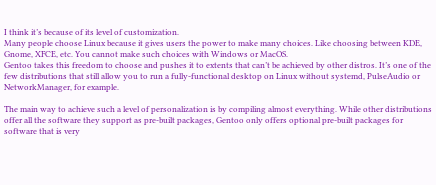I think it’s because of its level of customization.
Many people choose Linux because it gives users the power to make many choices. Like choosing between KDE, Gnome, XFCE, etc. You cannot make such choices with Windows or MacOS.
Gentoo takes this freedom to choose and pushes it to extents that can’t be achieved by other distros. It’s one of the few distributions that still allow you to run a fully-functional desktop on Linux without systemd, PulseAudio or NetworkManager, for example.

The main way to achieve such a level of personalization is by compiling almost everything. While other distributions offer all the software they support as pre-built packages, Gentoo only offers optional pre-built packages for software that is very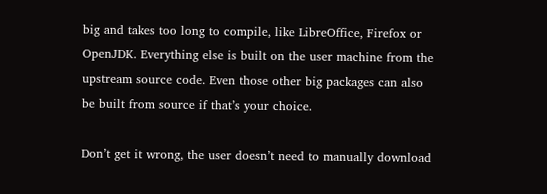big and takes too long to compile, like LibreOffice, Firefox or OpenJDK. Everything else is built on the user machine from the upstream source code. Even those other big packages can also be built from source if that’s your choice.

Don’t get it wrong, the user doesn’t need to manually download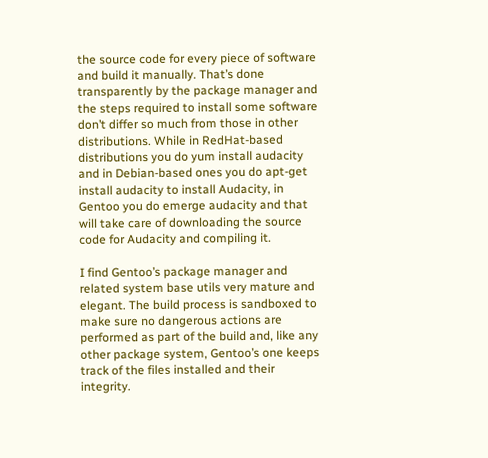the source code for every piece of software and build it manually. That’s done transparently by the package manager and the steps required to install some software don’t differ so much from those in other distributions. While in RedHat-based distributions you do yum install audacity and in Debian-based ones you do apt-get install audacity to install Audacity, in Gentoo you do emerge audacity and that will take care of downloading the source code for Audacity and compiling it.

I find Gentoo’s package manager and related system base utils very mature and elegant. The build process is sandboxed to make sure no dangerous actions are performed as part of the build and, like any other package system, Gentoo’s one keeps track of the files installed and their integrity.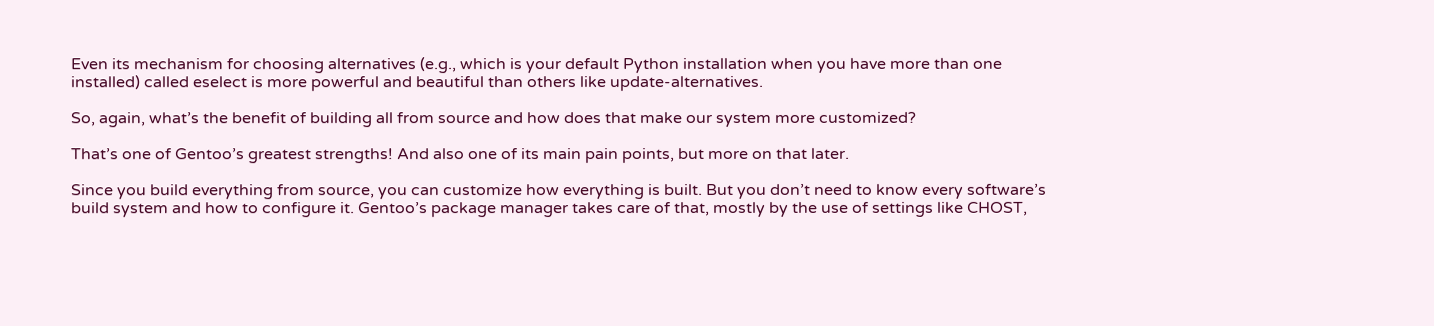Even its mechanism for choosing alternatives (e.g., which is your default Python installation when you have more than one installed) called eselect is more powerful and beautiful than others like update-alternatives.

So, again, what’s the benefit of building all from source and how does that make our system more customized?

That’s one of Gentoo’s greatest strengths! And also one of its main pain points, but more on that later.

Since you build everything from source, you can customize how everything is built. But you don’t need to know every software’s build system and how to configure it. Gentoo’s package manager takes care of that, mostly by the use of settings like CHOST,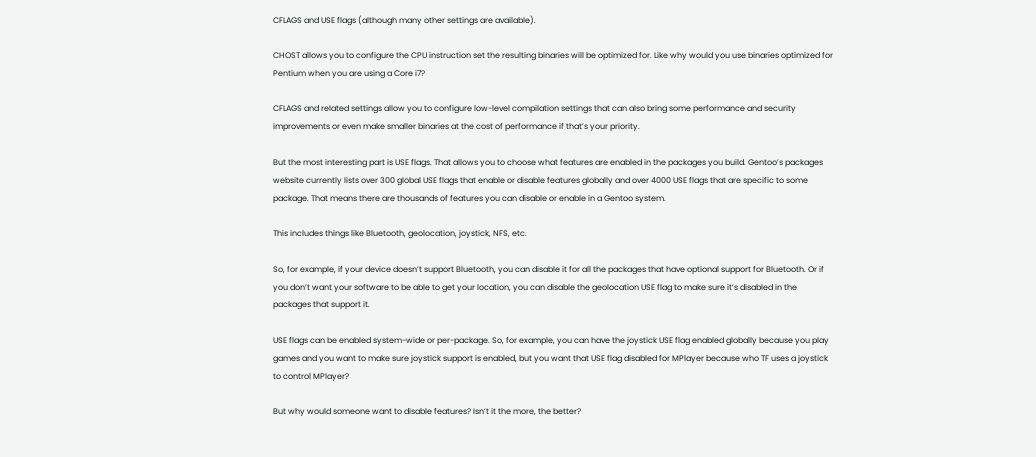CFLAGS and USE flags (although many other settings are available).

CHOST allows you to configure the CPU instruction set the resulting binaries will be optimized for. Like why would you use binaries optimized for Pentium when you are using a Core i7?

CFLAGS and related settings allow you to configure low-level compilation settings that can also bring some performance and security improvements or even make smaller binaries at the cost of performance if that’s your priority.

But the most interesting part is USE flags. That allows you to choose what features are enabled in the packages you build. Gentoo’s packages website currently lists over 300 global USE flags that enable or disable features globally and over 4000 USE flags that are specific to some package. That means there are thousands of features you can disable or enable in a Gentoo system.

This includes things like Bluetooth, geolocation, joystick, NFS, etc.

So, for example, if your device doesn’t support Bluetooth, you can disable it for all the packages that have optional support for Bluetooth. Or if you don’t want your software to be able to get your location, you can disable the geolocation USE flag to make sure it’s disabled in the packages that support it.

USE flags can be enabled system-wide or per-package. So, for example, you can have the joystick USE flag enabled globally because you play games and you want to make sure joystick support is enabled, but you want that USE flag disabled for MPlayer because who TF uses a joystick to control MPlayer?

But why would someone want to disable features? Isn’t it the more, the better?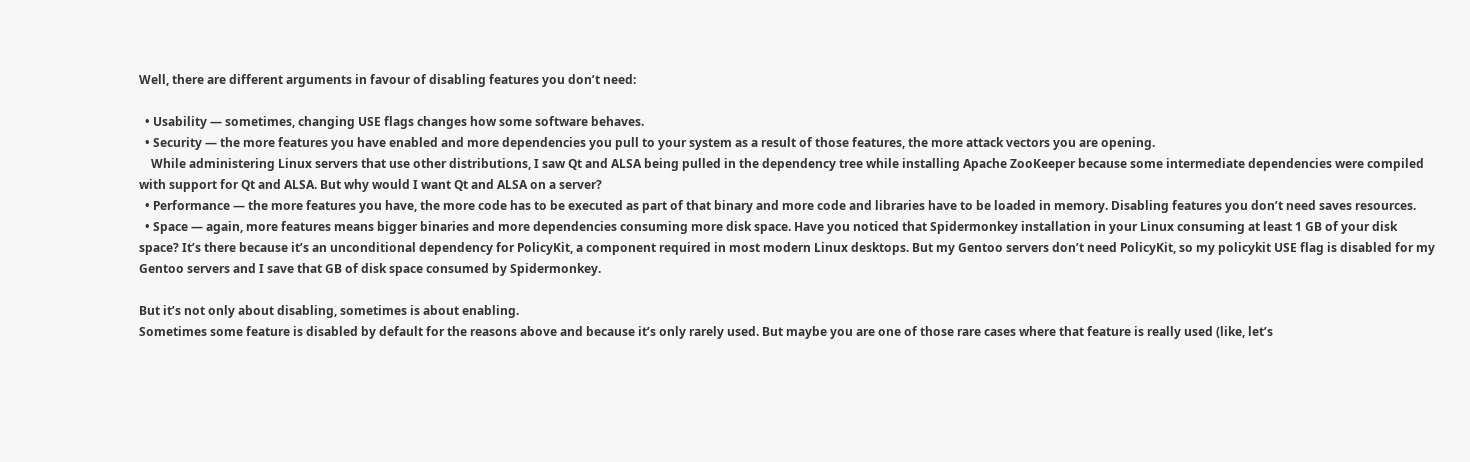Well, there are different arguments in favour of disabling features you don’t need:

  • Usability — sometimes, changing USE flags changes how some software behaves.
  • Security — the more features you have enabled and more dependencies you pull to your system as a result of those features, the more attack vectors you are opening.
    While administering Linux servers that use other distributions, I saw Qt and ALSA being pulled in the dependency tree while installing Apache ZooKeeper because some intermediate dependencies were compiled with support for Qt and ALSA. But why would I want Qt and ALSA on a server?
  • Performance — the more features you have, the more code has to be executed as part of that binary and more code and libraries have to be loaded in memory. Disabling features you don’t need saves resources.
  • Space — again, more features means bigger binaries and more dependencies consuming more disk space. Have you noticed that Spidermonkey installation in your Linux consuming at least 1 GB of your disk space? It’s there because it’s an unconditional dependency for PolicyKit, a component required in most modern Linux desktops. But my Gentoo servers don’t need PolicyKit, so my policykit USE flag is disabled for my Gentoo servers and I save that GB of disk space consumed by Spidermonkey.

But it’s not only about disabling, sometimes is about enabling.
Sometimes some feature is disabled by default for the reasons above and because it’s only rarely used. But maybe you are one of those rare cases where that feature is really used (like, let’s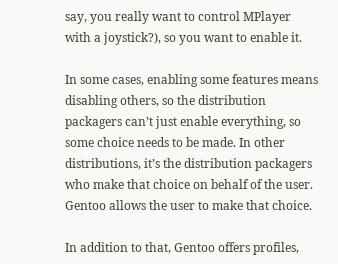say, you really want to control MPlayer with a joystick?), so you want to enable it.

In some cases, enabling some features means disabling others, so the distribution packagers can’t just enable everything, so some choice needs to be made. In other distributions, it’s the distribution packagers who make that choice on behalf of the user. Gentoo allows the user to make that choice.

In addition to that, Gentoo offers profiles,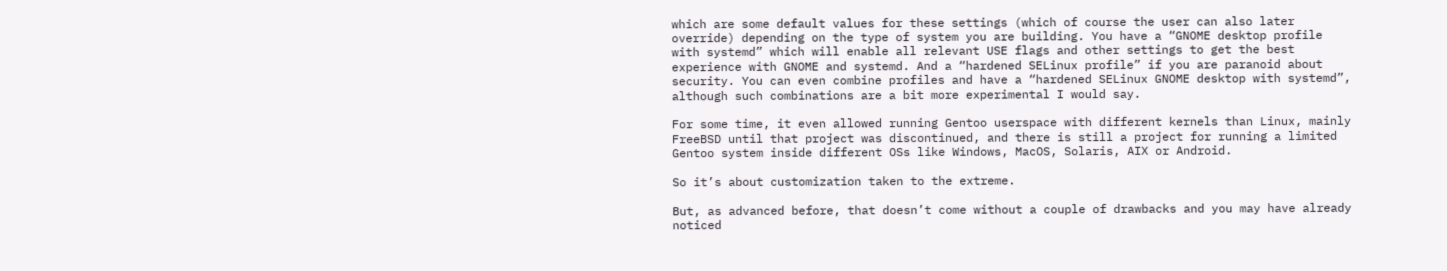which are some default values for these settings (which of course the user can also later override) depending on the type of system you are building. You have a “GNOME desktop profile with systemd” which will enable all relevant USE flags and other settings to get the best experience with GNOME and systemd. And a “hardened SELinux profile” if you are paranoid about security. You can even combine profiles and have a “hardened SELinux GNOME desktop with systemd”, although such combinations are a bit more experimental I would say.

For some time, it even allowed running Gentoo userspace with different kernels than Linux, mainly FreeBSD until that project was discontinued, and there is still a project for running a limited Gentoo system inside different OSs like Windows, MacOS, Solaris, AIX or Android.

So it’s about customization taken to the extreme.

But, as advanced before, that doesn’t come without a couple of drawbacks and you may have already noticed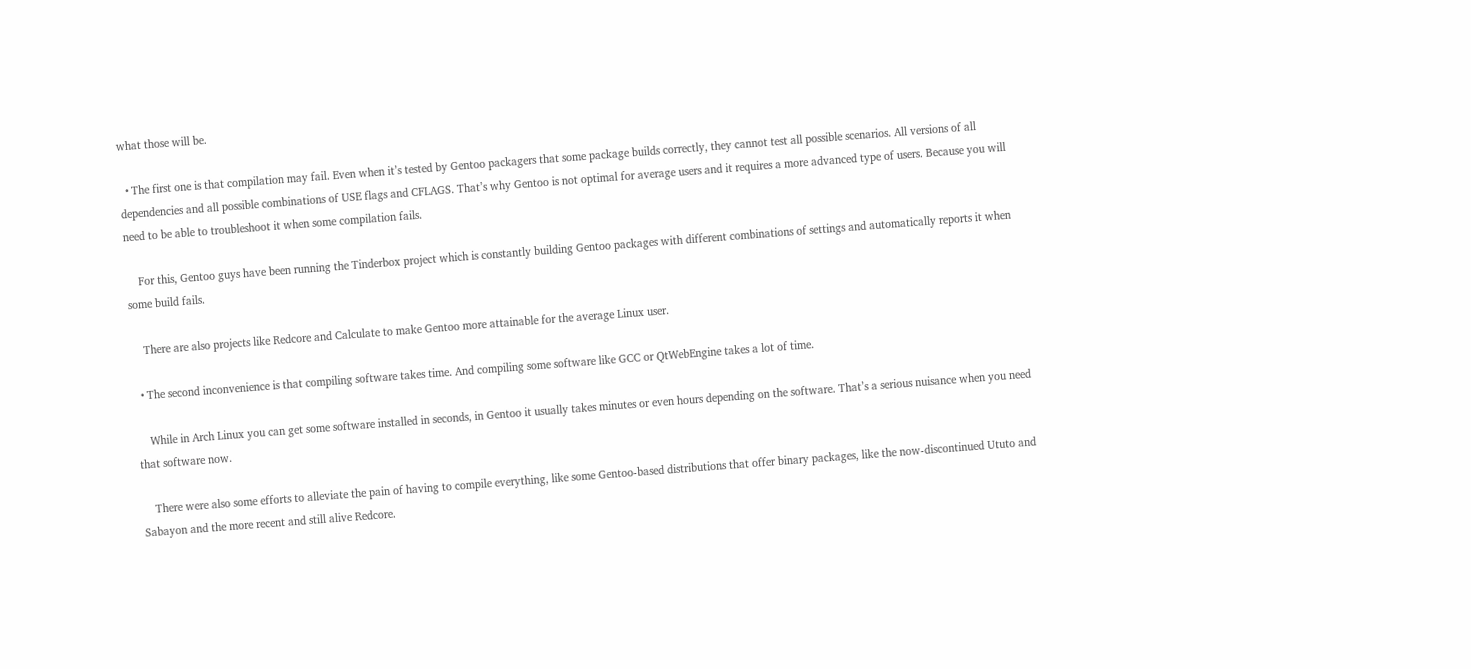what those will be.

  • The first one is that compilation may fail. Even when it’s tested by Gentoo packagers that some package builds correctly, they cannot test all possible scenarios. All versions of all dependencies and all possible combinations of USE flags and CFLAGS. That’s why Gentoo is not optimal for average users and it requires a more advanced type of users. Because you will need to be able to troubleshoot it when some compilation fails.

    For this, Gentoo guys have been running the Tinderbox project which is constantly building Gentoo packages with different combinations of settings and automatically reports it when some build fails.

    There are also projects like Redcore and Calculate to make Gentoo more attainable for the average Linux user.

  • The second inconvenience is that compiling software takes time. And compiling some software like GCC or QtWebEngine takes a lot of time.

    While in Arch Linux you can get some software installed in seconds, in Gentoo it usually takes minutes or even hours depending on the software. That’s a serious nuisance when you need that software now.

    There were also some efforts to alleviate the pain of having to compile everything, like some Gentoo-based distributions that offer binary packages, like the now-discontinued Ututo and Sabayon and the more recent and still alive Redcore.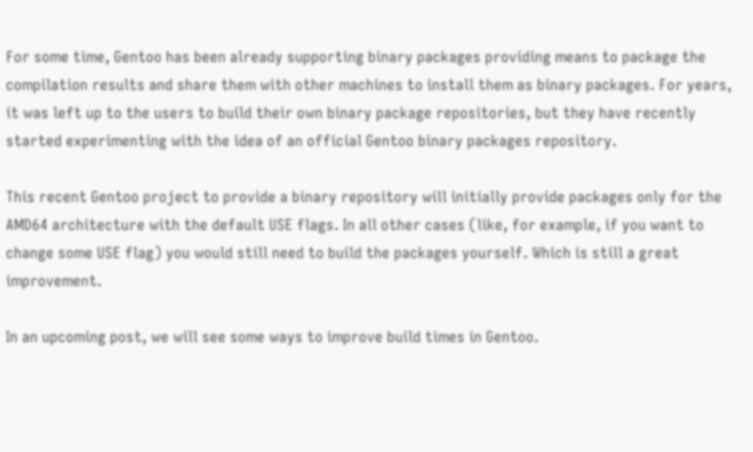For some time, Gentoo has been already supporting binary packages providing means to package the compilation results and share them with other machines to install them as binary packages. For years, it was left up to the users to build their own binary package repositories, but they have recently started experimenting with the idea of an official Gentoo binary packages repository.

This recent Gentoo project to provide a binary repository will initially provide packages only for the AMD64 architecture with the default USE flags. In all other cases (like, for example, if you want to change some USE flag) you would still need to build the packages yourself. Which is still a great improvement.

In an upcoming post, we will see some ways to improve build times in Gentoo.